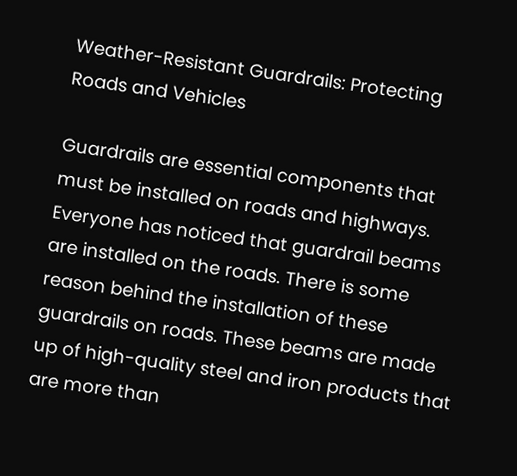Weather-Resistant Guardrails: Protecting Roads and Vehicles

Guardrails are essential components that must be installed on roads and highways. Everyone has noticed that guardrail beams are installed on the roads. There is some reason behind the installation of these guardrails on roads. These beams are made up of high-quality steel and iron products that are more than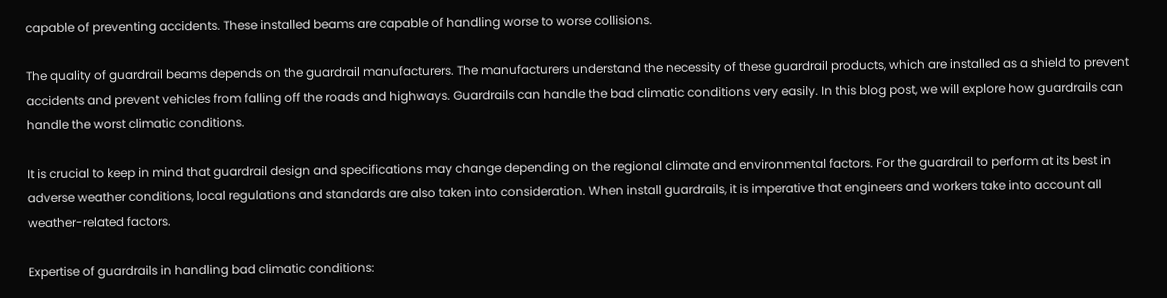capable of preventing accidents. These installed beams are capable of handling worse to worse collisions.

The quality of guardrail beams depends on the guardrail manufacturers. The manufacturers understand the necessity of these guardrail products, which are installed as a shield to prevent accidents and prevent vehicles from falling off the roads and highways. Guardrails can handle the bad climatic conditions very easily. In this blog post, we will explore how guardrails can handle the worst climatic conditions.

It is crucial to keep in mind that guardrail design and specifications may change depending on the regional climate and environmental factors. For the guardrail to perform at its best in adverse weather conditions, local regulations and standards are also taken into consideration. When install guardrails, it is imperative that engineers and workers take into account all weather-related factors.

Expertise of guardrails in handling bad climatic conditions: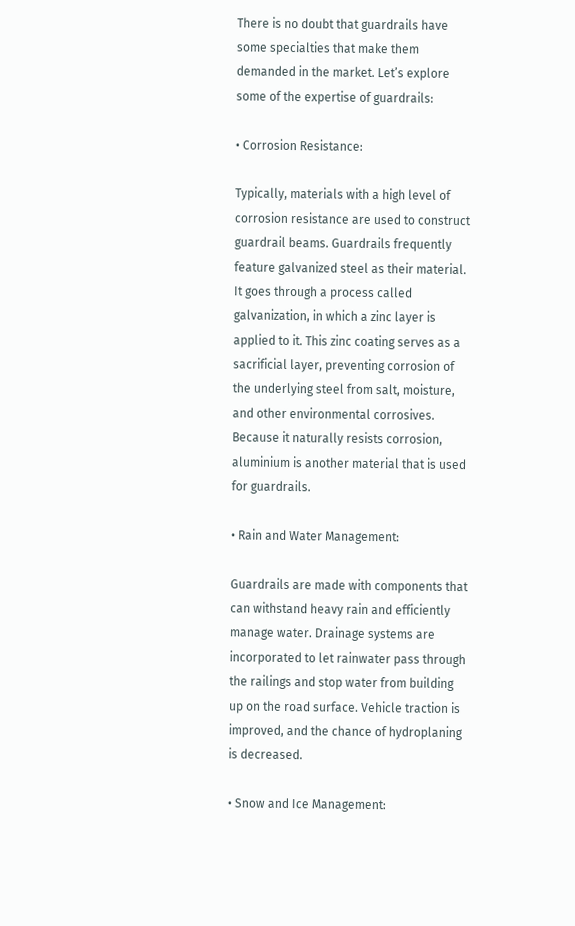There is no doubt that guardrails have some specialties that make them demanded in the market. Let’s explore some of the expertise of guardrails:

• Corrosion Resistance:

Typically, materials with a high level of corrosion resistance are used to construct guardrail beams. Guardrails frequently feature galvanized steel as their material. It goes through a process called galvanization, in which a zinc layer is applied to it. This zinc coating serves as a sacrificial layer, preventing corrosion of the underlying steel from salt, moisture, and other environmental corrosives. Because it naturally resists corrosion, aluminium is another material that is used for guardrails.

• Rain and Water Management:

Guardrails are made with components that can withstand heavy rain and efficiently manage water. Drainage systems are incorporated to let rainwater pass through the railings and stop water from building up on the road surface. Vehicle traction is improved, and the chance of hydroplaning is decreased.

• Snow and Ice Management: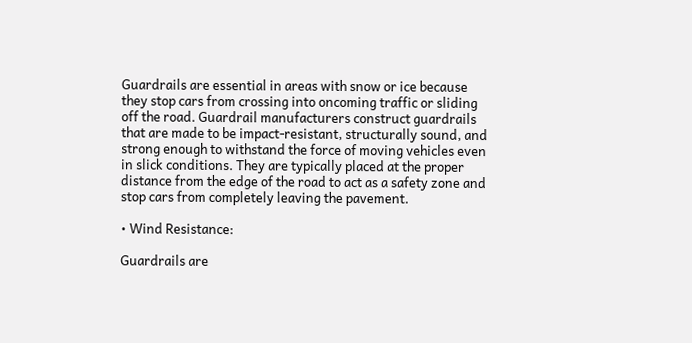Guardrails are essential in areas with snow or ice because they stop cars from crossing into oncoming traffic or sliding off the road. Guardrail manufacturers construct guardrails that are made to be impact-resistant, structurally sound, and strong enough to withstand the force of moving vehicles even in slick conditions. They are typically placed at the proper distance from the edge of the road to act as a safety zone and stop cars from completely leaving the pavement.

• Wind Resistance:

Guardrails are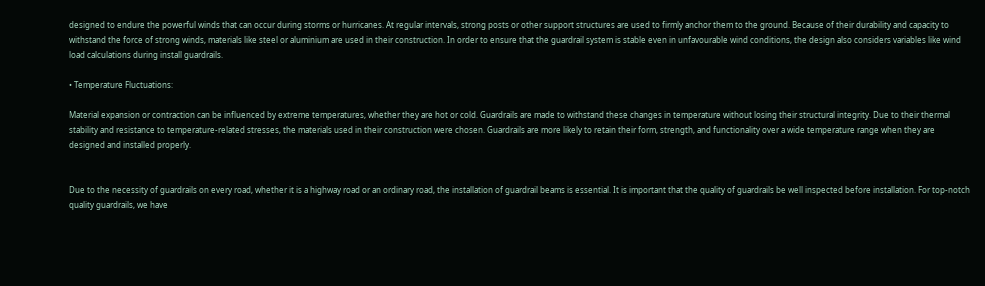designed to endure the powerful winds that can occur during storms or hurricanes. At regular intervals, strong posts or other support structures are used to firmly anchor them to the ground. Because of their durability and capacity to withstand the force of strong winds, materials like steel or aluminium are used in their construction. In order to ensure that the guardrail system is stable even in unfavourable wind conditions, the design also considers variables like wind load calculations during install guardrails.

• Temperature Fluctuations:

Material expansion or contraction can be influenced by extreme temperatures, whether they are hot or cold. Guardrails are made to withstand these changes in temperature without losing their structural integrity. Due to their thermal stability and resistance to temperature-related stresses, the materials used in their construction were chosen. Guardrails are more likely to retain their form, strength, and functionality over a wide temperature range when they are designed and installed properly.


Due to the necessity of guardrails on every road, whether it is a highway road or an ordinary road, the installation of guardrail beams is essential. It is important that the quality of guardrails be well inspected before installation. For top-notch quality guardrails, we have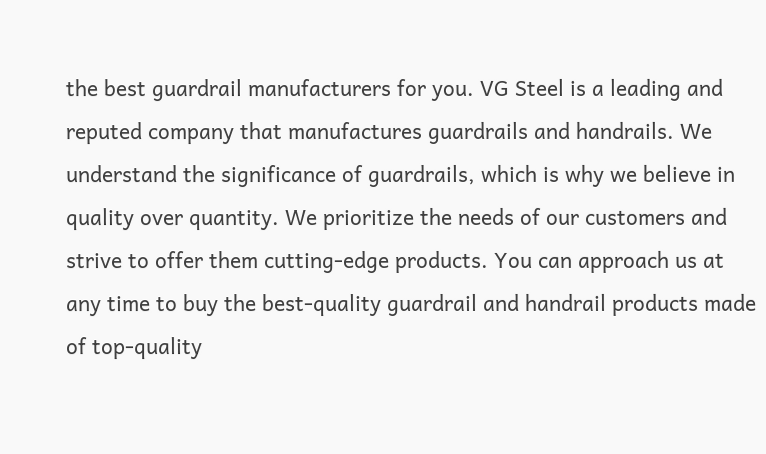the best guardrail manufacturers for you. VG Steel is a leading and reputed company that manufactures guardrails and handrails. We understand the significance of guardrails, which is why we believe in quality over quantity. We prioritize the needs of our customers and strive to offer them cutting-edge products. You can approach us at any time to buy the best-quality guardrail and handrail products made of top-quality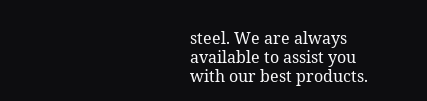steel. We are always available to assist you with our best products.